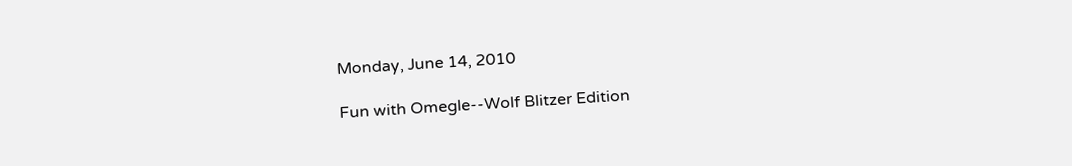Monday, June 14, 2010

Fun with Omegle--Wolf Blitzer Edition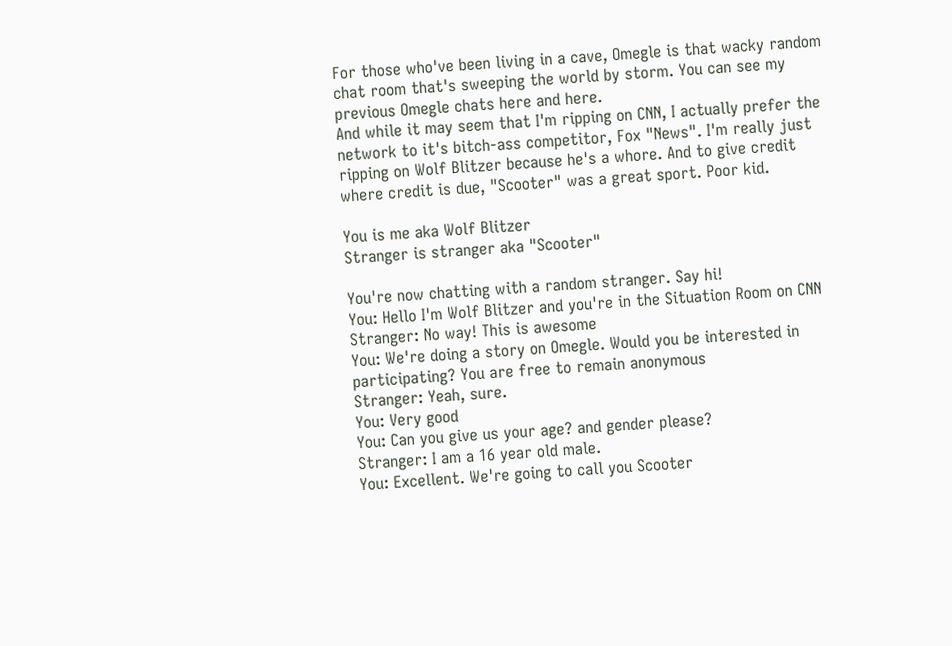For those who've been living in a cave, Omegle is that wacky random chat room that's sweeping the world by storm. You can see my previous Omegle chats here and here.
And while it may seem that I'm ripping on CNN, I actually prefer the network to it's bitch-ass competitor, Fox "News". I'm really just ripping on Wolf Blitzer because he's a whore. And to give credit where credit is due, "Scooter" was a great sport. Poor kid.

You is me aka Wolf Blitzer
Stranger is stranger aka "Scooter"

You're now chatting with a random stranger. Say hi!
You: Hello I'm Wolf Blitzer and you're in the Situation Room on CNN
Stranger: No way! This is awesome
You: We're doing a story on Omegle. Would you be interested in participating? You are free to remain anonymous
Stranger: Yeah, sure.
You: Very good
You: Can you give us your age? and gender please?
Stranger: I am a 16 year old male.
You: Excellent. We're going to call you Scooter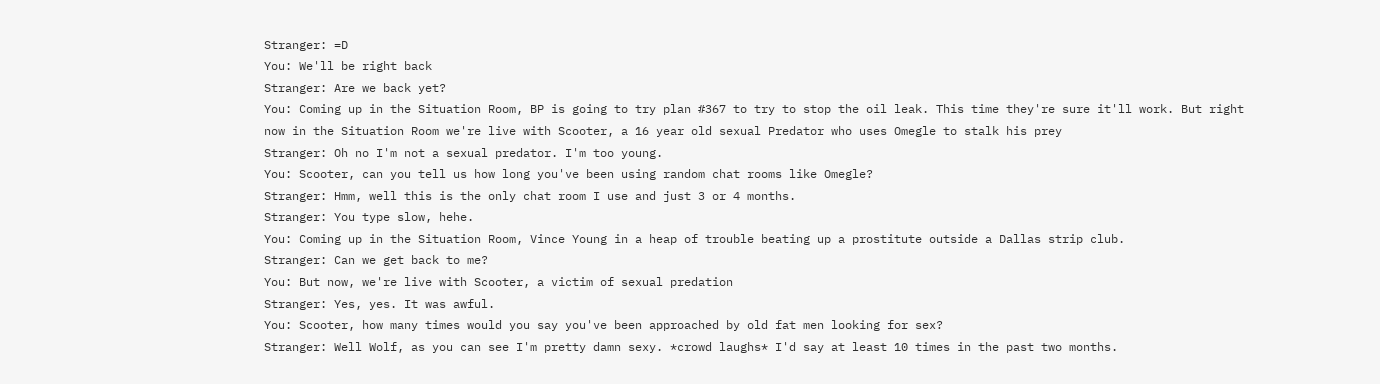Stranger: =D
You: We'll be right back
Stranger: Are we back yet?
You: Coming up in the Situation Room, BP is going to try plan #367 to try to stop the oil leak. This time they're sure it'll work. But right now in the Situation Room we're live with Scooter, a 16 year old sexual Predator who uses Omegle to stalk his prey
Stranger: Oh no I'm not a sexual predator. I'm too young.
You: Scooter, can you tell us how long you've been using random chat rooms like Omegle?
Stranger: Hmm, well this is the only chat room I use and just 3 or 4 months.
Stranger: You type slow, hehe.
You: Coming up in the Situation Room, Vince Young in a heap of trouble beating up a prostitute outside a Dallas strip club.
Stranger: Can we get back to me?
You: But now, we're live with Scooter, a victim of sexual predation
Stranger: Yes, yes. It was awful.
You: Scooter, how many times would you say you've been approached by old fat men looking for sex?
Stranger: Well Wolf, as you can see I'm pretty damn sexy. *crowd laughs* I'd say at least 10 times in the past two months.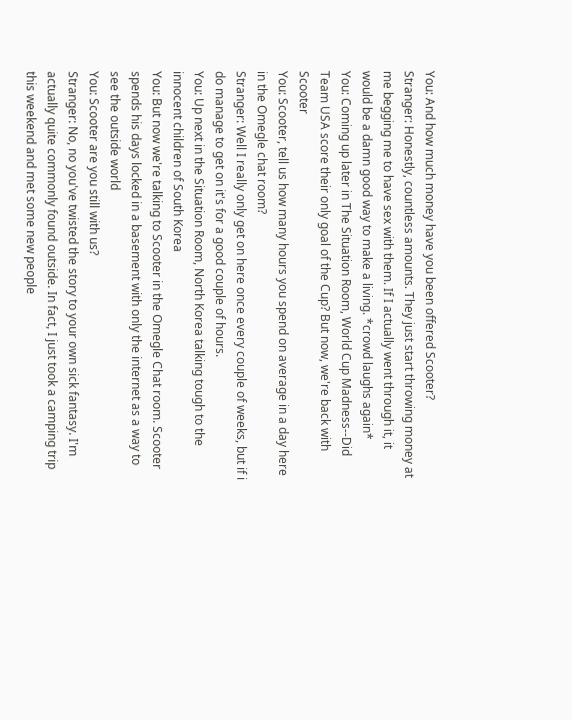You: And how much money have you been offered Scooter?
Stranger: Honestly, countless amounts. They just start throwing money at me begging me to have sex with them. If I actually went through it, it would be a damn good way to make a living. *crowd laughs again*
You: Coming up later in The Situation Room, World Cup Madness--Did Team USA score their only goal of the Cup? But now, we're back with Scooter
You: Scooter, tell us how many hours you spend on average in a day here in the Omegle chat room?
Stranger: Well I really only get on here once every couple of weeks, but if i do manage to get on it's for a good couple of hours.
You: Up next in the Situation Room, North Korea talking tough to the innocent children of South Korea
You: But now we're talking to Scooter in the Omegle Chat room. Scooter spends his days locked in a basement with only the internet as a way to see the outside world
You: Scooter are you still with us?
Stranger: No, no you've twisted the story to your own sick fantasy. I'm actually quite commonly found outside. In fact, I just took a camping trip this weekend and met some new people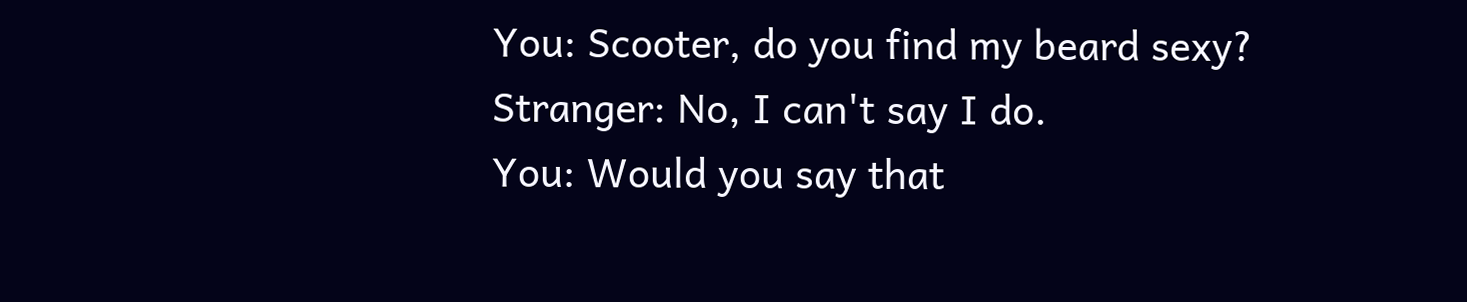You: Scooter, do you find my beard sexy?
Stranger: No, I can't say I do.
You: Would you say that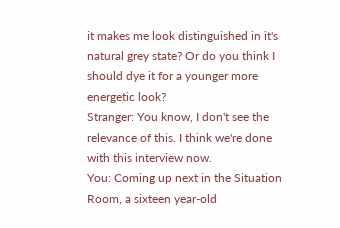it makes me look distinguished in it's natural grey state? Or do you think I should dye it for a younger more energetic look?
Stranger: You know, I don't see the relevance of this. I think we're done with this interview now.
You: Coming up next in the Situation Room, a sixteen year-old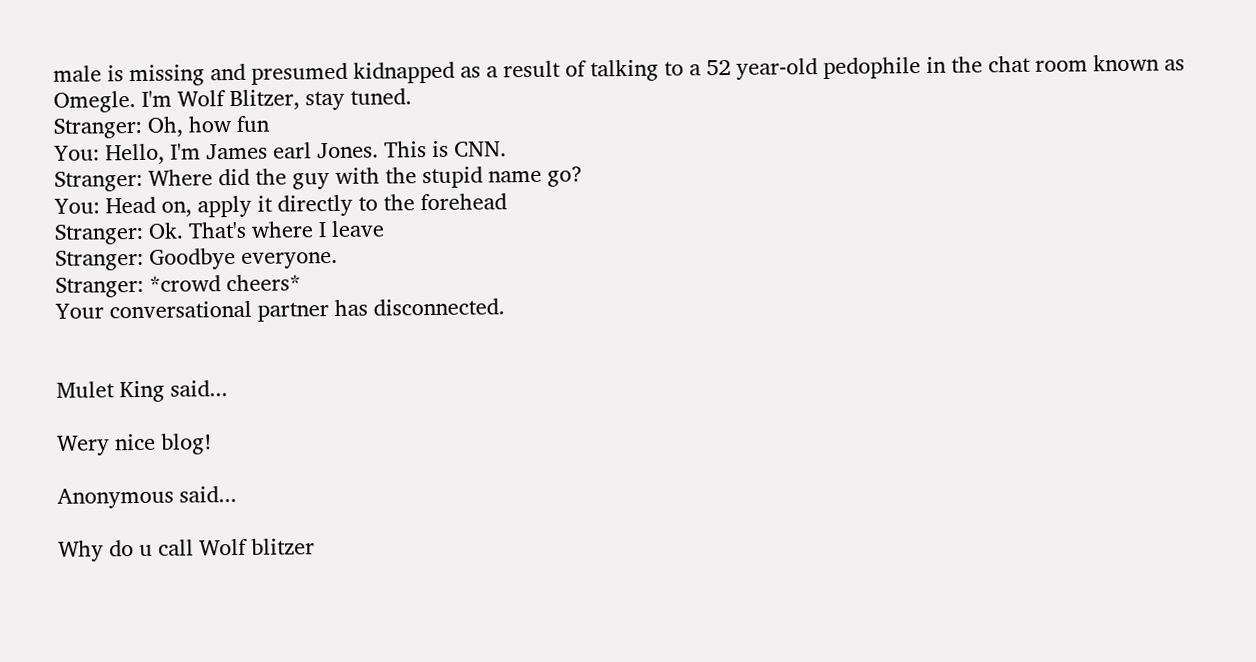male is missing and presumed kidnapped as a result of talking to a 52 year-old pedophile in the chat room known as Omegle. I'm Wolf Blitzer, stay tuned.
Stranger: Oh, how fun
You: Hello, I'm James earl Jones. This is CNN.
Stranger: Where did the guy with the stupid name go?
You: Head on, apply it directly to the forehead
Stranger: Ok. That's where I leave
Stranger: Goodbye everyone.
Stranger: *crowd cheers*
Your conversational partner has disconnected.


Mulet King said...

Wery nice blog!

Anonymous said...

Why do u call Wolf blitzer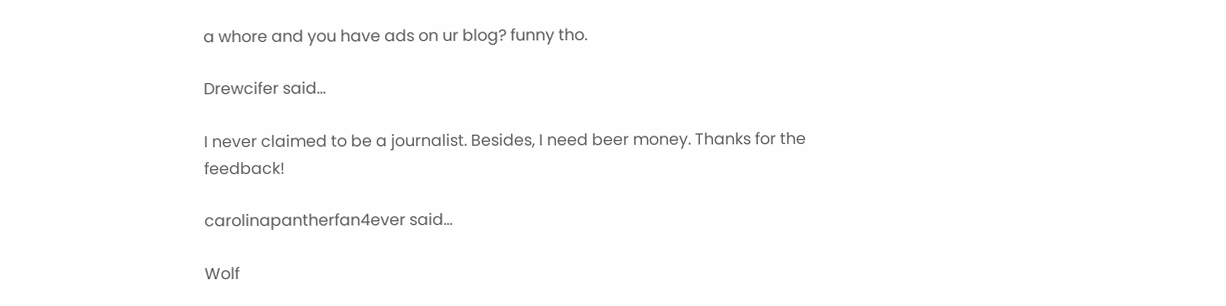a whore and you have ads on ur blog? funny tho.

Drewcifer said...

I never claimed to be a journalist. Besides, I need beer money. Thanks for the feedback!

carolinapantherfan4ever said...

Wolf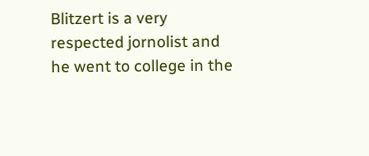Blitzert is a very respected jornolist and he went to college in the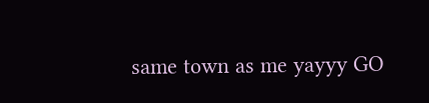same town as me yayyy GO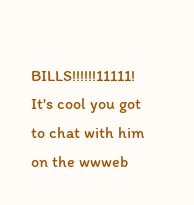BILLS!!!!!!11111! It's cool you got to chat with him on the wwweb